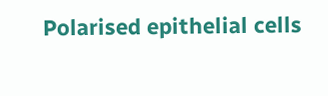Polarised epithelial cells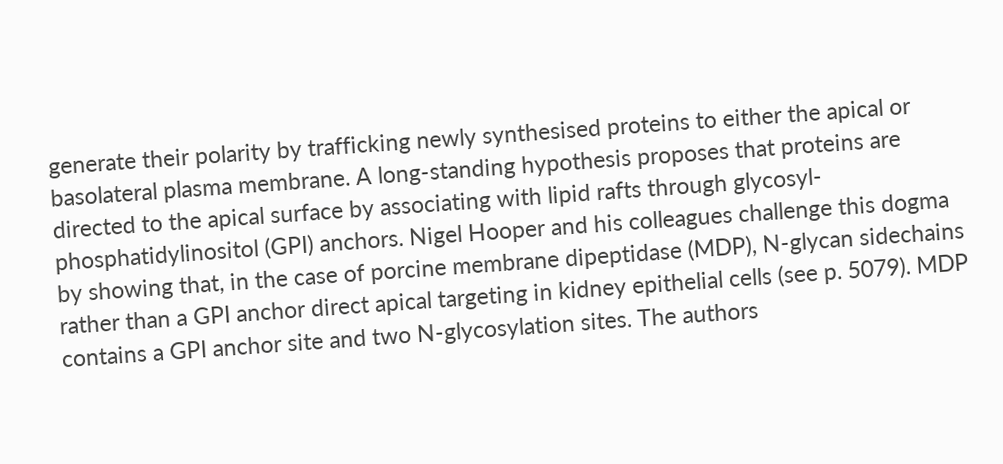generate their polarity by trafficking newly synthesised proteins to either the apical or basolateral plasma membrane. A long-standing hypothesis proposes that proteins are directed to the apical surface by associating with lipid rafts through glycosyl-phosphatidylinositol (GPI) anchors. Nigel Hooper and his colleagues challenge this dogma by showing that, in the case of porcine membrane dipeptidase (MDP), N-glycan sidechains rather than a GPI anchor direct apical targeting in kidney epithelial cells (see p. 5079). MDP contains a GPI anchor site and two N-glycosylation sites. The authors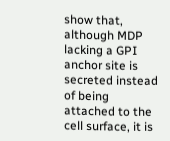show that, although MDP lacking a GPI anchor site is secreted instead of being attached to the cell surface, it is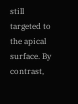still targeted to the apical surface. By contrast,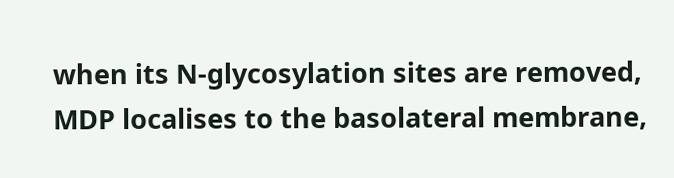when its N-glycosylation sites are removed, MDP localises to the basolateral membrane,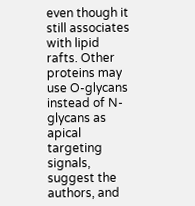even though it still associates with lipid rafts. Other proteins may use O-glycans instead of N-glycans as apical targeting signals, suggest the authors, and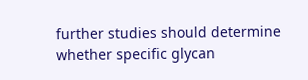further studies should determine whether specific glycan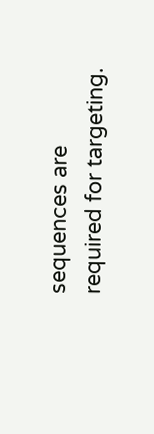sequences are required for targeting.